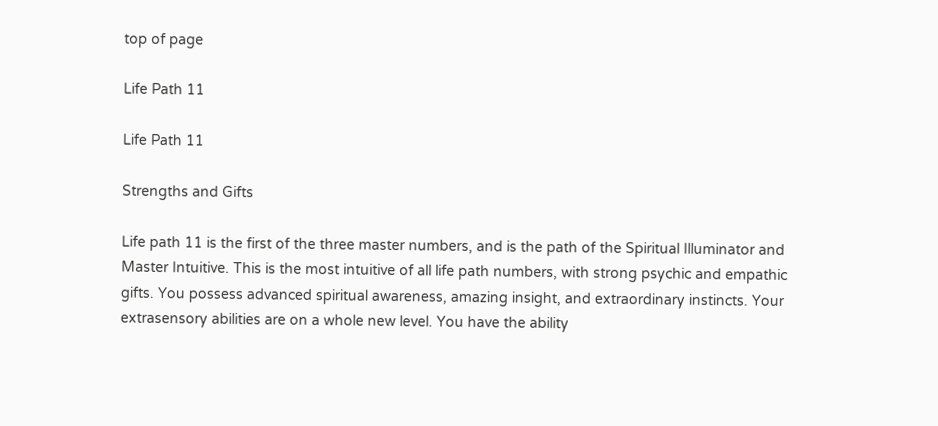top of page

Life Path 11

Life Path 11

Strengths and Gifts

Life path 11 is the first of the three master numbers, and is the path of the Spiritual Illuminator and Master Intuitive. This is the most intuitive of all life path numbers, with strong psychic and empathic gifts. You possess advanced spiritual awareness, amazing insight, and extraordinary instincts. Your extrasensory abilities are on a whole new level. You have the ability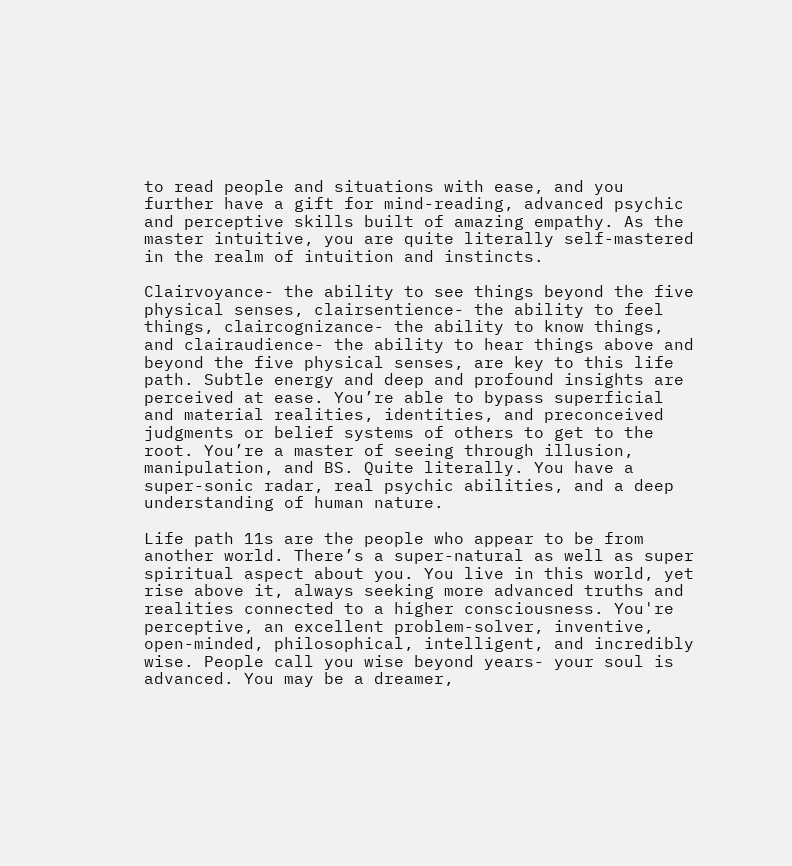to read people and situations with ease, and you further have a gift for mind-reading, advanced psychic and perceptive skills built of amazing empathy. As the master intuitive, you are quite literally self-mastered in the realm of intuition and instincts.

Clairvoyance- the ability to see things beyond the five physical senses, clairsentience- the ability to feel things, claircognizance- the ability to know things, and clairaudience- the ability to hear things above and beyond the five physical senses, are key to this life path. Subtle energy and deep and profound insights are perceived at ease. You’re able to bypass superficial and material realities, identities, and preconceived judgments or belief systems of others to get to the root. You’re a master of seeing through illusion, manipulation, and BS. Quite literally. You have a super-sonic radar, real psychic abilities, and a deep understanding of human nature.

Life path 11s are the people who appear to be from another world. There’s a super-natural as well as super spiritual aspect about you. You live in this world, yet rise above it, always seeking more advanced truths and realities connected to a higher consciousness. You're perceptive, an excellent problem-solver, inventive, open-minded, philosophical, intelligent, and incredibly wise. People call you wise beyond years- your soul is advanced. You may be a dreamer,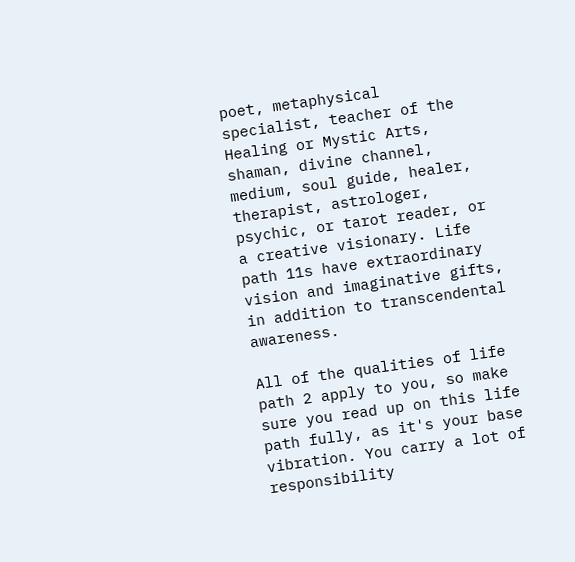poet, metaphysical specialist, teacher of the Healing or Mystic Arts, shaman, divine channel, medium, soul guide, healer, therapist, astrologer, psychic, or tarot reader, or a creative visionary. Life path 11s have extraordinary vision and imaginative gifts, in addition to transcendental awareness.

All of the qualities of life path 2 apply to you, so make sure you read up on this life path fully, as it's your base vibration. You carry a lot of responsibility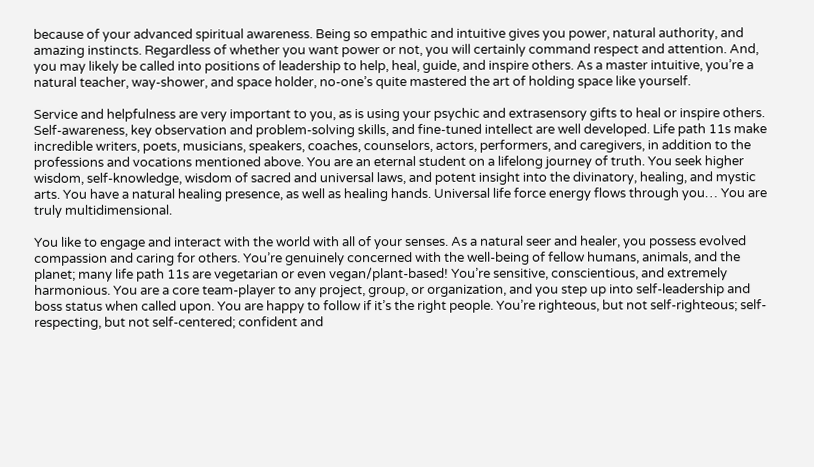because of your advanced spiritual awareness. Being so empathic and intuitive gives you power, natural authority, and amazing instincts. Regardless of whether you want power or not, you will certainly command respect and attention. And, you may likely be called into positions of leadership to help, heal, guide, and inspire others. As a master intuitive, you’re a natural teacher, way-shower, and space holder, no-one’s quite mastered the art of holding space like yourself.

Service and helpfulness are very important to you, as is using your psychic and extrasensory gifts to heal or inspire others. Self-awareness, key observation and problem-solving skills, and fine-tuned intellect are well developed. Life path 11s make incredible writers, poets, musicians, speakers, coaches, counselors, actors, performers, and caregivers, in addition to the professions and vocations mentioned above. You are an eternal student on a lifelong journey of truth. You seek higher wisdom, self-knowledge, wisdom of sacred and universal laws, and potent insight into the divinatory, healing, and mystic arts. You have a natural healing presence, as well as healing hands. Universal life force energy flows through you… You are truly multidimensional.

You like to engage and interact with the world with all of your senses. As a natural seer and healer, you possess evolved compassion and caring for others. You’re genuinely concerned with the well-being of fellow humans, animals, and the planet; many life path 11s are vegetarian or even vegan/plant-based! You’re sensitive, conscientious, and extremely harmonious. You are a core team-player to any project, group, or organization, and you step up into self-leadership and boss status when called upon. You are happy to follow if it’s the right people. You’re righteous, but not self-righteous; self-respecting, but not self-centered; confident and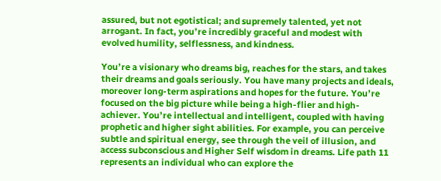assured, but not egotistical; and supremely talented, yet not arrogant. In fact, you’re incredibly graceful and modest with evolved humility, selflessness, and kindness.

You’re a visionary who dreams big, reaches for the stars, and takes their dreams and goals seriously. You have many projects and ideals, moreover long-term aspirations and hopes for the future. You’re focused on the big picture while being a high-flier and high-achiever. You’re intellectual and intelligent, coupled with having prophetic and higher sight abilities. For example, you can perceive subtle and spiritual energy, see through the veil of illusion, and access subconscious and Higher Self wisdom in dreams. Life path 11 represents an individual who can explore the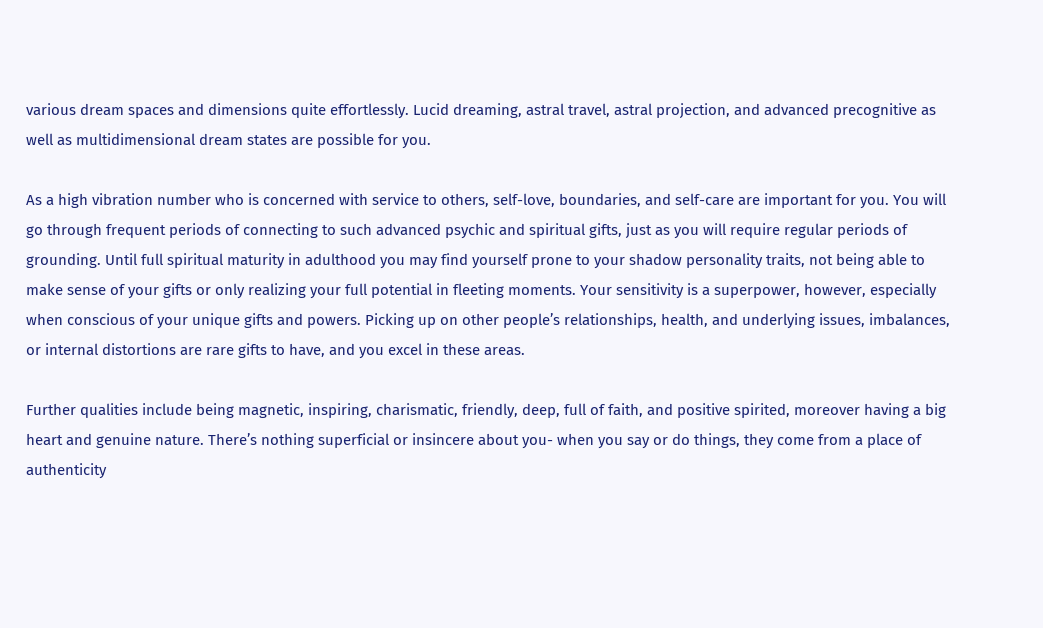various dream spaces and dimensions quite effortlessly. Lucid dreaming, astral travel, astral projection, and advanced precognitive as well as multidimensional dream states are possible for you.

As a high vibration number who is concerned with service to others, self-love, boundaries, and self-care are important for you. You will go through frequent periods of connecting to such advanced psychic and spiritual gifts, just as you will require regular periods of grounding. Until full spiritual maturity in adulthood you may find yourself prone to your shadow personality traits, not being able to make sense of your gifts or only realizing your full potential in fleeting moments. Your sensitivity is a superpower, however, especially when conscious of your unique gifts and powers. Picking up on other people’s relationships, health, and underlying issues, imbalances, or internal distortions are rare gifts to have, and you excel in these areas.

Further qualities include being magnetic, inspiring, charismatic, friendly, deep, full of faith, and positive spirited, moreover having a big heart and genuine nature. There’s nothing superficial or insincere about you- when you say or do things, they come from a place of authenticity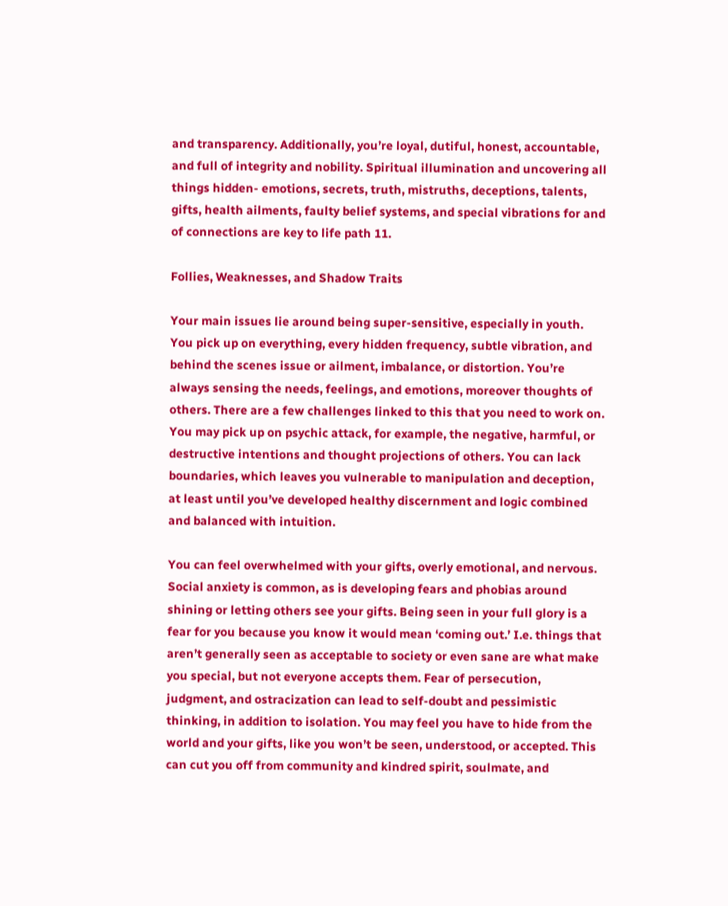and transparency. Additionally, you’re loyal, dutiful, honest, accountable, and full of integrity and nobility. Spiritual illumination and uncovering all things hidden- emotions, secrets, truth, mistruths, deceptions, talents, gifts, health ailments, faulty belief systems, and special vibrations for and of connections are key to life path 11.

Follies, Weaknesses, and Shadow Traits

Your main issues lie around being super-sensitive, especially in youth. You pick up on everything, every hidden frequency, subtle vibration, and behind the scenes issue or ailment, imbalance, or distortion. You’re always sensing the needs, feelings, and emotions, moreover thoughts of others. There are a few challenges linked to this that you need to work on. You may pick up on psychic attack, for example, the negative, harmful, or destructive intentions and thought projections of others. You can lack boundaries, which leaves you vulnerable to manipulation and deception, at least until you’ve developed healthy discernment and logic combined and balanced with intuition.

You can feel overwhelmed with your gifts, overly emotional, and nervous. Social anxiety is common, as is developing fears and phobias around shining or letting others see your gifts. Being seen in your full glory is a fear for you because you know it would mean ‘coming out.’ I.e. things that aren’t generally seen as acceptable to society or even sane are what make you special, but not everyone accepts them. Fear of persecution, judgment, and ostracization can lead to self-doubt and pessimistic thinking, in addition to isolation. You may feel you have to hide from the world and your gifts, like you won’t be seen, understood, or accepted. This can cut you off from community and kindred spirit, soulmate, and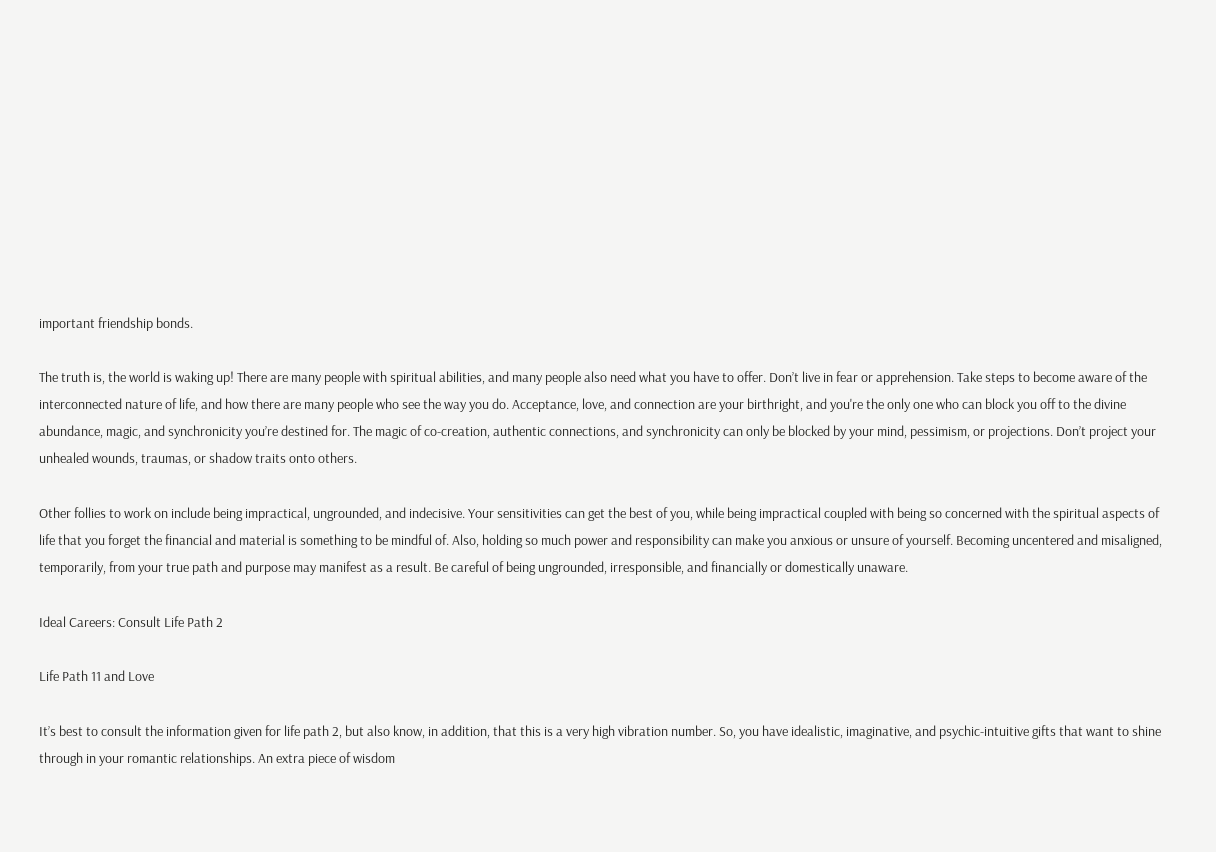important friendship bonds.

The truth is, the world is waking up! There are many people with spiritual abilities, and many people also need what you have to offer. Don’t live in fear or apprehension. Take steps to become aware of the interconnected nature of life, and how there are many people who see the way you do. Acceptance, love, and connection are your birthright, and you're the only one who can block you off to the divine abundance, magic, and synchronicity you’re destined for. The magic of co-creation, authentic connections, and synchronicity can only be blocked by your mind, pessimism, or projections. Don’t project your unhealed wounds, traumas, or shadow traits onto others.

Other follies to work on include being impractical, ungrounded, and indecisive. Your sensitivities can get the best of you, while being impractical coupled with being so concerned with the spiritual aspects of life that you forget the financial and material is something to be mindful of. Also, holding so much power and responsibility can make you anxious or unsure of yourself. Becoming uncentered and misaligned, temporarily, from your true path and purpose may manifest as a result. Be careful of being ungrounded, irresponsible, and financially or domestically unaware.

Ideal Careers: Consult Life Path 2

Life Path 11 and Love

It’s best to consult the information given for life path 2, but also know, in addition, that this is a very high vibration number. So, you have idealistic, imaginative, and psychic-intuitive gifts that want to shine through in your romantic relationships. An extra piece of wisdom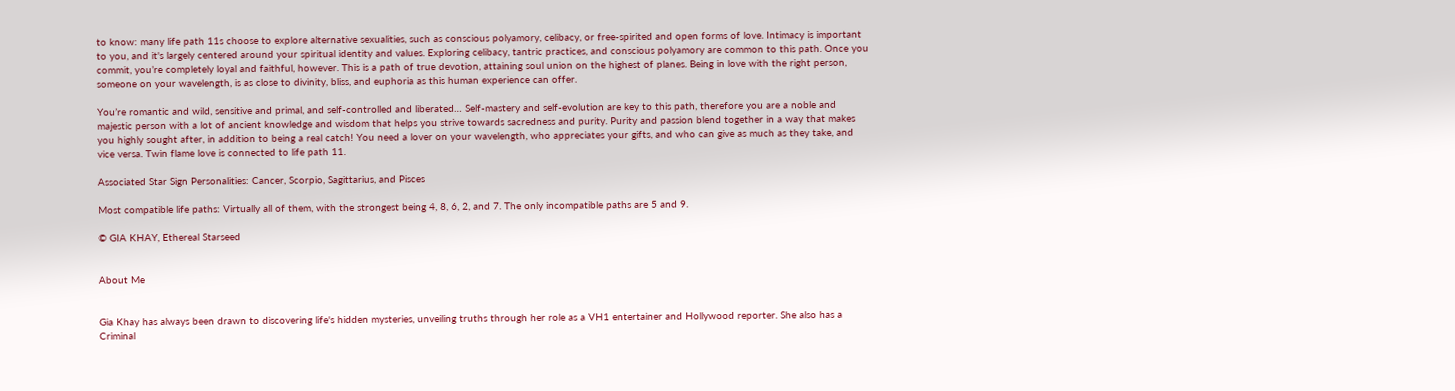to know: many life path 11s choose to explore alternative sexualities, such as conscious polyamory, celibacy, or free-spirited and open forms of love. Intimacy is important to you, and it's largely centered around your spiritual identity and values. Exploring celibacy, tantric practices, and conscious polyamory are common to this path. Once you commit, you’re completely loyal and faithful, however. This is a path of true devotion, attaining soul union on the highest of planes. Being in love with the right person, someone on your wavelength, is as close to divinity, bliss, and euphoria as this human experience can offer.

You’re romantic and wild, sensitive and primal, and self-controlled and liberated… Self-mastery and self-evolution are key to this path, therefore you are a noble and majestic person with a lot of ancient knowledge and wisdom that helps you strive towards sacredness and purity. Purity and passion blend together in a way that makes you highly sought after, in addition to being a real catch! You need a lover on your wavelength, who appreciates your gifts, and who can give as much as they take, and vice versa. Twin flame love is connected to life path 11.

Associated Star Sign Personalities: Cancer, Scorpio, Sagittarius, and Pisces

Most compatible life paths: Virtually all of them, with the strongest being 4, 8, 6, 2, and 7. The only incompatible paths are 5 and 9.

© GIA KHAY, Ethereal Starseed


About Me


Gia Khay has always been drawn to discovering life's hidden mysteries, unveiling truths through her role as a VH1 entertainer and Hollywood reporter. She also has a Criminal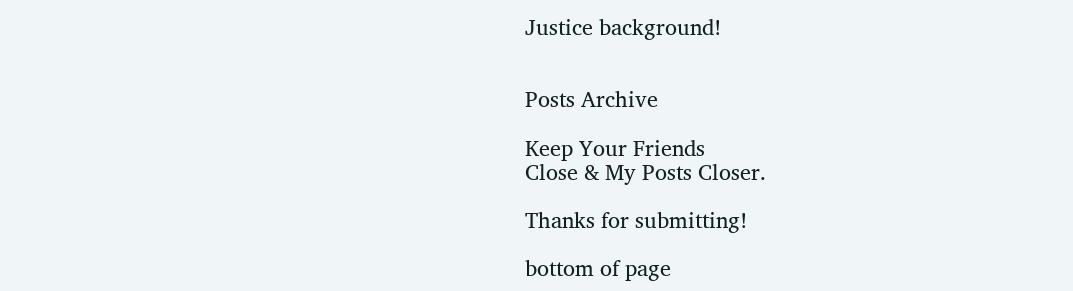Justice background!


Posts Archive

Keep Your Friends
Close & My Posts Closer.

Thanks for submitting!

bottom of page